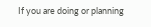If you are doing or planning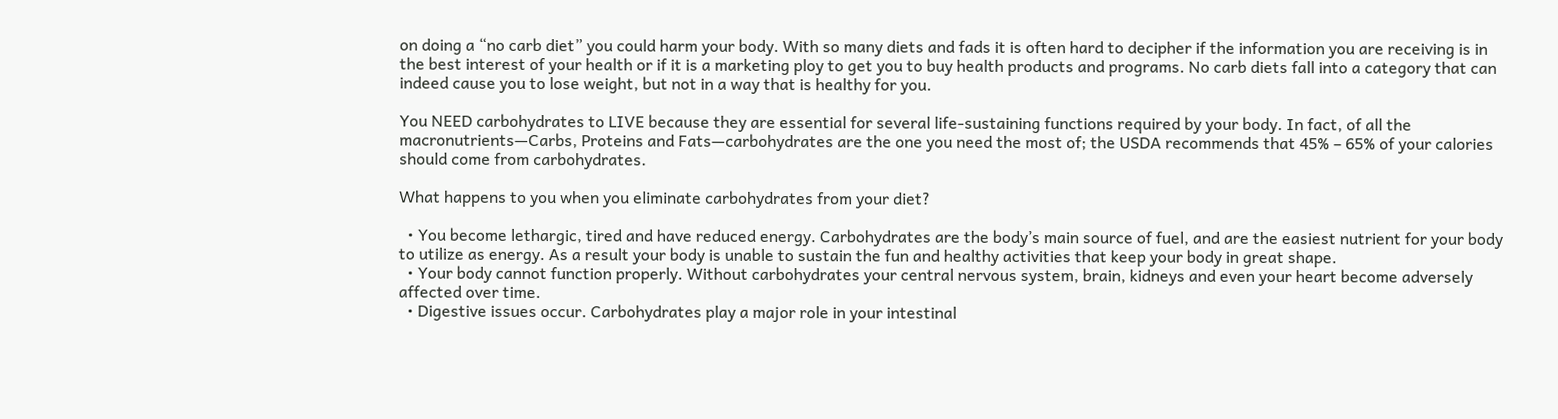on doing a “no carb diet” you could harm your body. With so many diets and fads it is often hard to decipher if the information you are receiving is in the best interest of your health or if it is a marketing ploy to get you to buy health products and programs. No carb diets fall into a category that can indeed cause you to lose weight, but not in a way that is healthy for you.

You NEED carbohydrates to LIVE because they are essential for several life-sustaining functions required by your body. In fact, of all the macronutrients—Carbs, Proteins and Fats—carbohydrates are the one you need the most of; the USDA recommends that 45% – 65% of your calories should come from carbohydrates.

What happens to you when you eliminate carbohydrates from your diet?

  • You become lethargic, tired and have reduced energy. Carbohydrates are the body’s main source of fuel, and are the easiest nutrient for your body to utilize as energy. As a result your body is unable to sustain the fun and healthy activities that keep your body in great shape.
  • Your body cannot function properly. Without carbohydrates your central nervous system, brain, kidneys and even your heart become adversely affected over time.
  • Digestive issues occur. Carbohydrates play a major role in your intestinal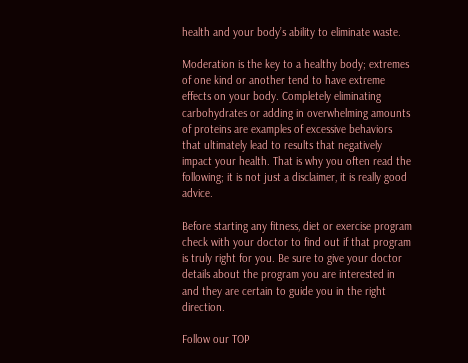health and your body’s ability to eliminate waste.

Moderation is the key to a healthy body; extremes of one kind or another tend to have extreme effects on your body. Completely eliminating carbohydrates or adding in overwhelming amounts of proteins are examples of excessive behaviors that ultimately lead to results that negatively impact your health. That is why you often read the following; it is not just a disclaimer, it is really good advice.

Before starting any fitness, diet or exercise program check with your doctor to find out if that program is truly right for you. Be sure to give your doctor details about the program you are interested in and they are certain to guide you in the right direction.

Follow our TOP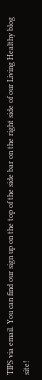TIPS via email. You can find our sign up on the top of the side bar on the right side of our Living Healthy blog site!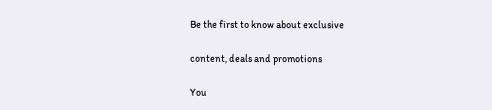Be the first to know about exclusive

content, deals and promotions

You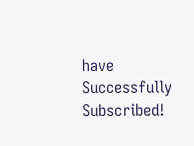have Successfully Subscribed!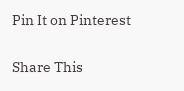Pin It on Pinterest

Share This